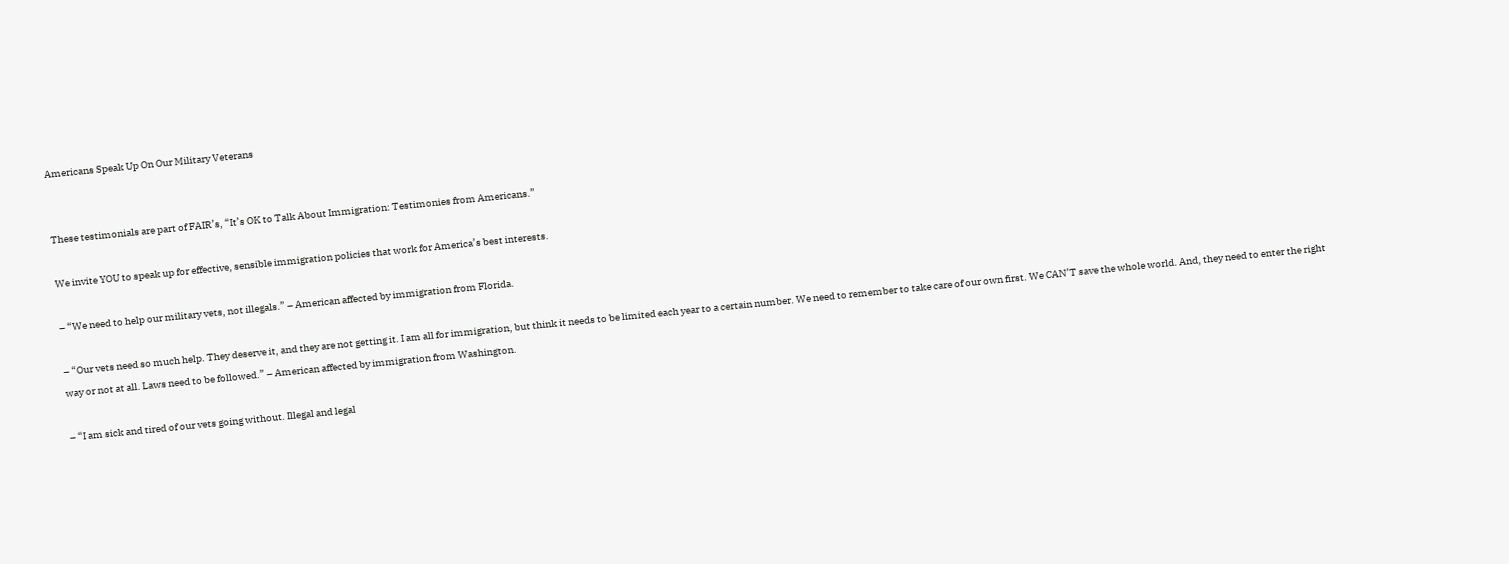Americans Speak Up On Our Military Veterans


These testimonials are part of FAIR’s, “It’s OK to Talk About Immigration: Testimonies from Americans.”

We invite YOU to speak up for effective, sensible immigration policies that work for America’s best interests.

– “We need to help our military vets, not illegals.” – American affected by immigration from Florida.

– “Our vets need so much help. They deserve it, and they are not getting it. I am all for immigration, but think it needs to be limited each year to a certain number. We need to remember to take care of our own first. We CAN’T save the whole world. And, they need to enter the right way or not at all. Laws need to be followed.” – American affected by immigration from Washington.

– “I am sick and tired of our vets going without. Illegal and legal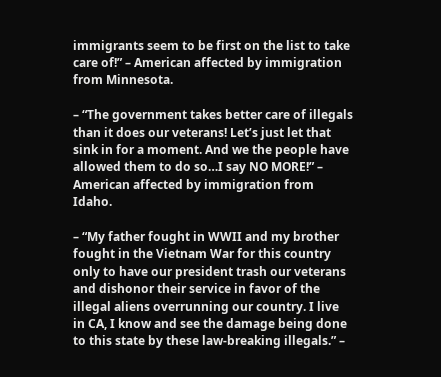immigrants seem to be first on the list to take care of!” – American affected by immigration from Minnesota.

– “The government takes better care of illegals than it does our veterans! Let’s just let that sink in for a moment. And we the people have allowed them to do so…I say NO MORE!” – American affected by immigration from Idaho.

– “My father fought in WWII and my brother fought in the Vietnam War for this country only to have our president trash our veterans and dishonor their service in favor of the illegal aliens overrunning our country. I live in CA, I know and see the damage being done to this state by these law-breaking illegals.” –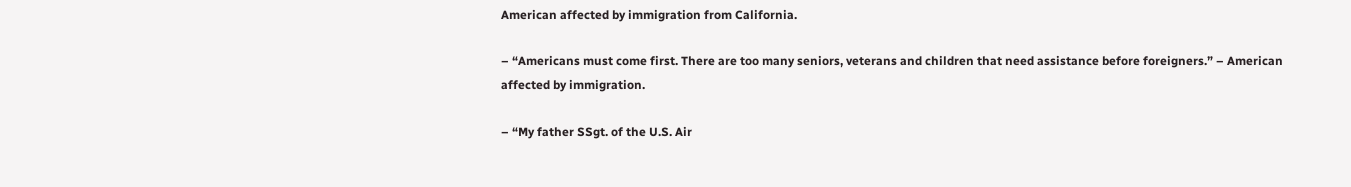American affected by immigration from California.

– “Americans must come first. There are too many seniors, veterans and children that need assistance before foreigners.” – American affected by immigration.

– “My father SSgt. of the U.S. Air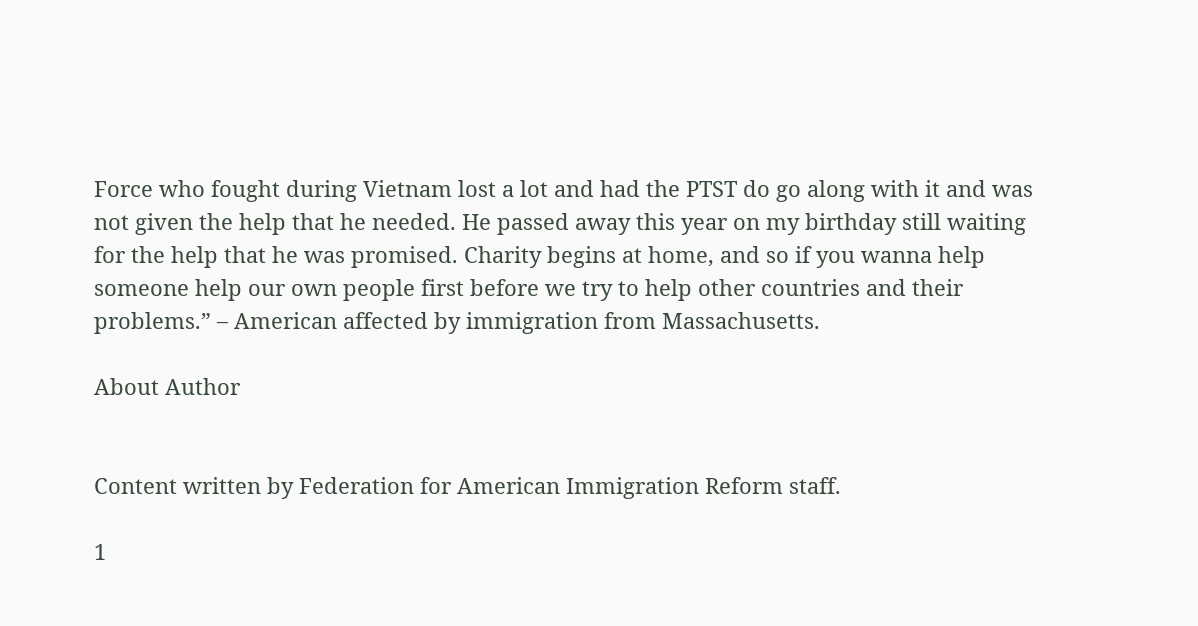Force who fought during Vietnam lost a lot and had the PTST do go along with it and was not given the help that he needed. He passed away this year on my birthday still waiting for the help that he was promised. Charity begins at home, and so if you wanna help someone help our own people first before we try to help other countries and their problems.” – American affected by immigration from Massachusetts.

About Author


Content written by Federation for American Immigration Reform staff.

1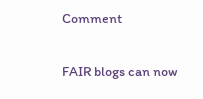Comment

FAIR blogs can now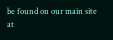be found on our main site at